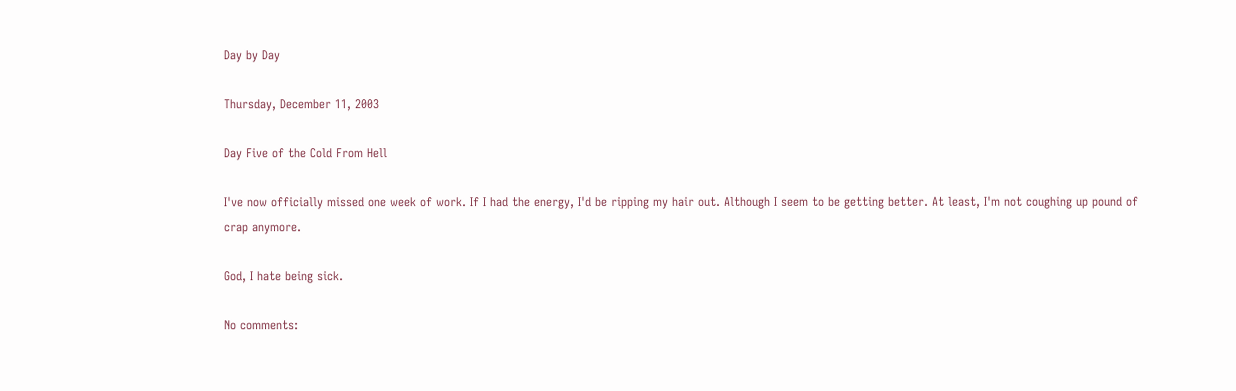Day by Day

Thursday, December 11, 2003

Day Five of the Cold From Hell

I've now officially missed one week of work. If I had the energy, I'd be ripping my hair out. Although I seem to be getting better. At least, I'm not coughing up pound of crap anymore.

God, I hate being sick.

No comments: